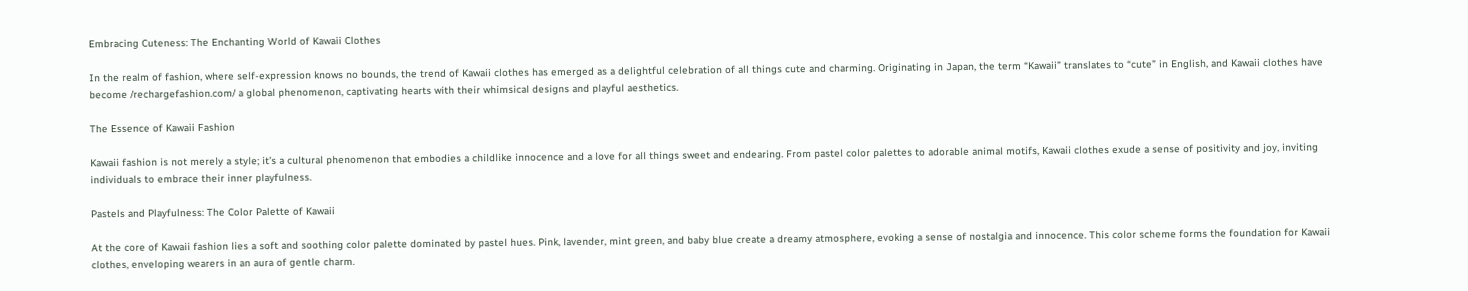Embracing Cuteness: The Enchanting World of Kawaii Clothes

In the realm of fashion, where self-expression knows no bounds, the trend of Kawaii clothes has emerged as a delightful celebration of all things cute and charming. Originating in Japan, the term “Kawaii” translates to “cute” in English, and Kawaii clothes have become /rechargefashion.com/ a global phenomenon, captivating hearts with their whimsical designs and playful aesthetics.

The Essence of Kawaii Fashion

Kawaii fashion is not merely a style; it’s a cultural phenomenon that embodies a childlike innocence and a love for all things sweet and endearing. From pastel color palettes to adorable animal motifs, Kawaii clothes exude a sense of positivity and joy, inviting individuals to embrace their inner playfulness.

Pastels and Playfulness: The Color Palette of Kawaii

At the core of Kawaii fashion lies a soft and soothing color palette dominated by pastel hues. Pink, lavender, mint green, and baby blue create a dreamy atmosphere, evoking a sense of nostalgia and innocence. This color scheme forms the foundation for Kawaii clothes, enveloping wearers in an aura of gentle charm.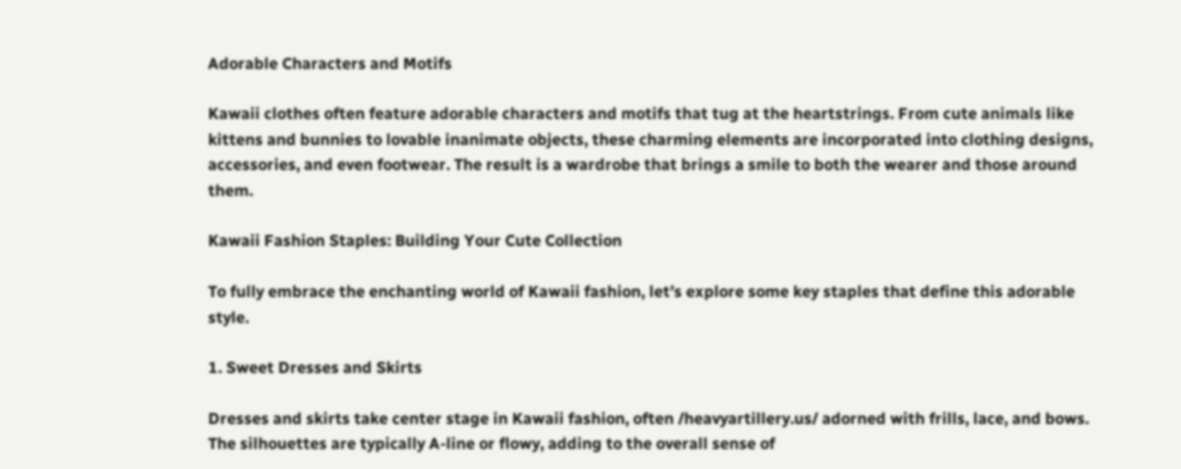Adorable Characters and Motifs

Kawaii clothes often feature adorable characters and motifs that tug at the heartstrings. From cute animals like kittens and bunnies to lovable inanimate objects, these charming elements are incorporated into clothing designs, accessories, and even footwear. The result is a wardrobe that brings a smile to both the wearer and those around them.

Kawaii Fashion Staples: Building Your Cute Collection

To fully embrace the enchanting world of Kawaii fashion, let’s explore some key staples that define this adorable style.

1. Sweet Dresses and Skirts

Dresses and skirts take center stage in Kawaii fashion, often /heavyartillery.us/ adorned with frills, lace, and bows. The silhouettes are typically A-line or flowy, adding to the overall sense of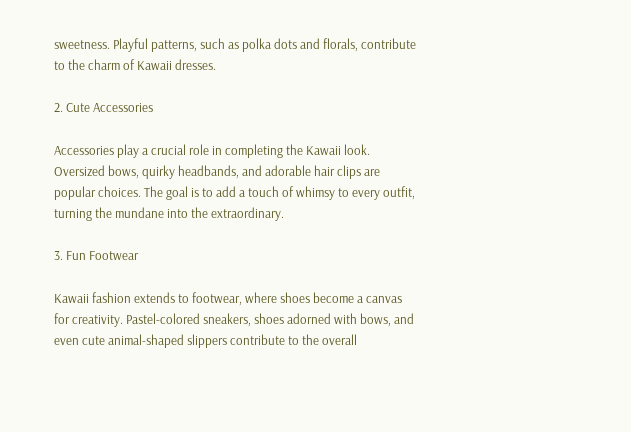sweetness. Playful patterns, such as polka dots and florals, contribute to the charm of Kawaii dresses.

2. Cute Accessories

Accessories play a crucial role in completing the Kawaii look. Oversized bows, quirky headbands, and adorable hair clips are popular choices. The goal is to add a touch of whimsy to every outfit, turning the mundane into the extraordinary.

3. Fun Footwear

Kawaii fashion extends to footwear, where shoes become a canvas for creativity. Pastel-colored sneakers, shoes adorned with bows, and even cute animal-shaped slippers contribute to the overall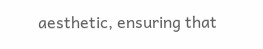aesthetic, ensuring that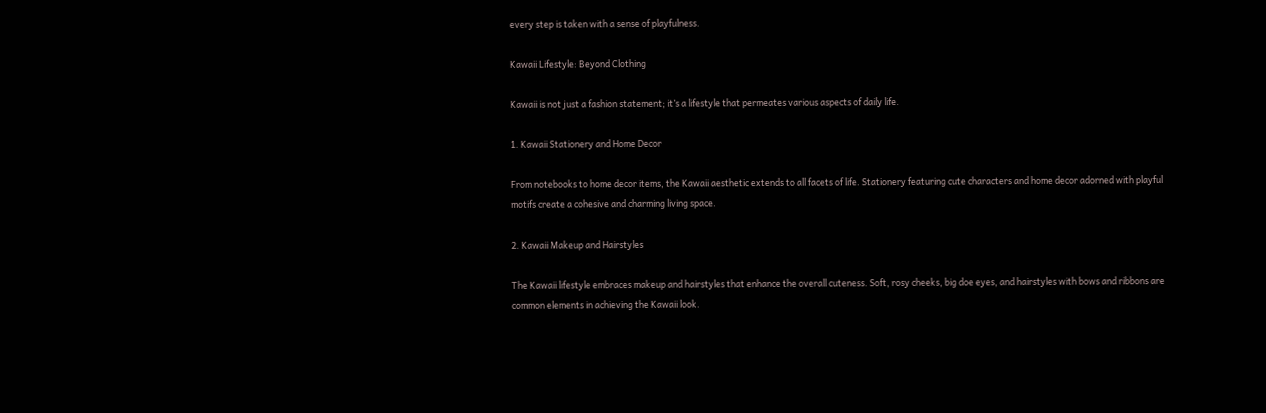every step is taken with a sense of playfulness.

Kawaii Lifestyle: Beyond Clothing

Kawaii is not just a fashion statement; it’s a lifestyle that permeates various aspects of daily life.

1. Kawaii Stationery and Home Decor

From notebooks to home decor items, the Kawaii aesthetic extends to all facets of life. Stationery featuring cute characters and home decor adorned with playful motifs create a cohesive and charming living space.

2. Kawaii Makeup and Hairstyles

The Kawaii lifestyle embraces makeup and hairstyles that enhance the overall cuteness. Soft, rosy cheeks, big doe eyes, and hairstyles with bows and ribbons are common elements in achieving the Kawaii look.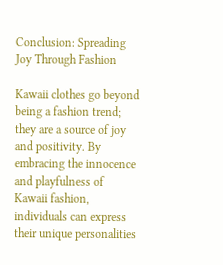Conclusion: Spreading Joy Through Fashion

Kawaii clothes go beyond being a fashion trend; they are a source of joy and positivity. By embracing the innocence and playfulness of Kawaii fashion, individuals can express their unique personalities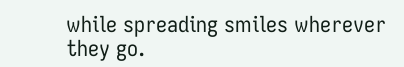while spreading smiles wherever they go.